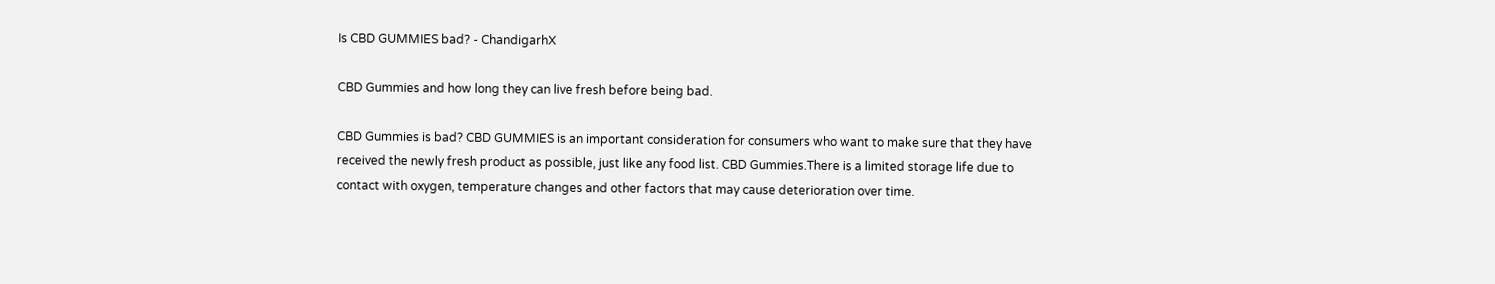Is CBD GUMMIES bad? - ChandigarhX

CBD Gummies and how long they can live fresh before being bad.

CBD Gummies is bad? CBD GUMMIES is an important consideration for consumers who want to make sure that they have received the newly fresh product as possible, just like any food list. CBD Gummies.There is a limited storage life due to contact with oxygen, temperature changes and other factors that may cause deterioration over time.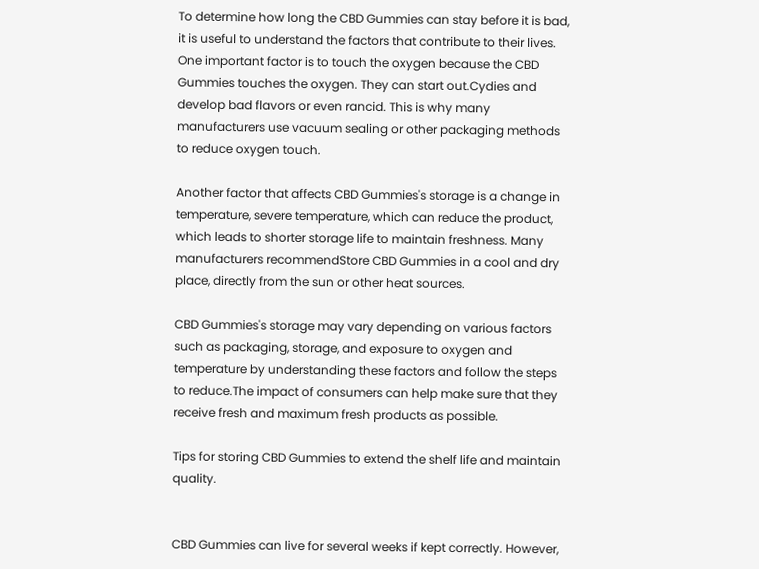To determine how long the CBD Gummies can stay before it is bad, it is useful to understand the factors that contribute to their lives. One important factor is to touch the oxygen because the CBD Gummies touches the oxygen. They can start out.Cydies and develop bad flavors or even rancid. This is why many manufacturers use vacuum sealing or other packaging methods to reduce oxygen touch.

Another factor that affects CBD Gummies's storage is a change in temperature, severe temperature, which can reduce the product, which leads to shorter storage life to maintain freshness. Many manufacturers recommendStore CBD Gummies in a cool and dry place, directly from the sun or other heat sources.

CBD Gummies's storage may vary depending on various factors such as packaging, storage, and exposure to oxygen and temperature by understanding these factors and follow the steps to reduce.The impact of consumers can help make sure that they receive fresh and maximum fresh products as possible.

Tips for storing CBD Gummies to extend the shelf life and maintain quality.


CBD Gummies can live for several weeks if kept correctly. However,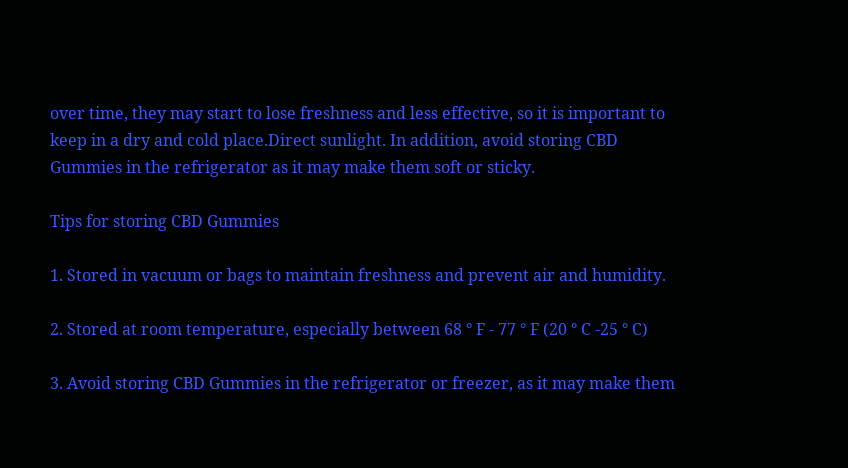over time, they may start to lose freshness and less effective, so it is important to keep in a dry and cold place.Direct sunlight. In addition, avoid storing CBD Gummies in the refrigerator as it may make them soft or sticky.

Tips for storing CBD Gummies

1. Stored in vacuum or bags to maintain freshness and prevent air and humidity.

2. Stored at room temperature, especially between 68 ° F - 77 ° F (20 ° C -25 ° C)

3. Avoid storing CBD Gummies in the refrigerator or freezer, as it may make them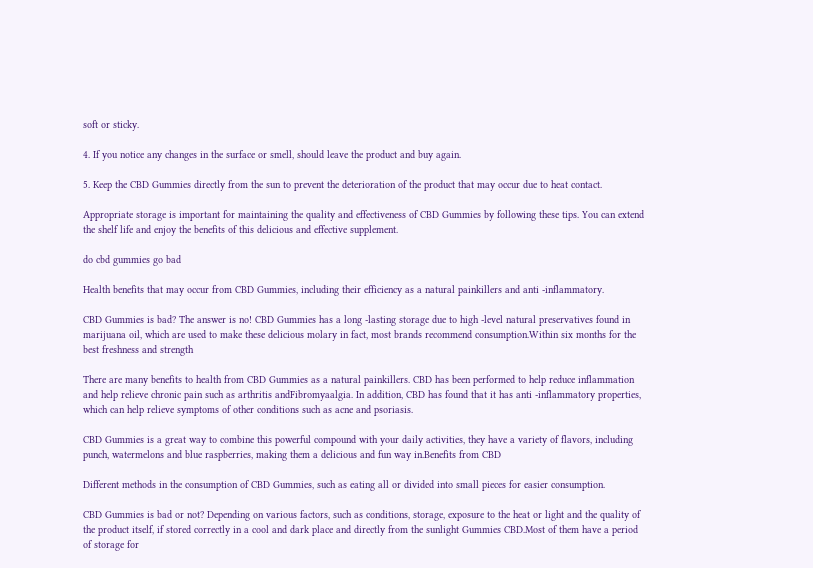soft or sticky.

4. If you notice any changes in the surface or smell, should leave the product and buy again.

5. Keep the CBD Gummies directly from the sun to prevent the deterioration of the product that may occur due to heat contact.

Appropriate storage is important for maintaining the quality and effectiveness of CBD Gummies by following these tips. You can extend the shelf life and enjoy the benefits of this delicious and effective supplement.

do cbd gummies go bad

Health benefits that may occur from CBD Gummies, including their efficiency as a natural painkillers and anti -inflammatory.

CBD Gummies is bad? The answer is no! CBD Gummies has a long -lasting storage due to high -level natural preservatives found in marijuana oil, which are used to make these delicious molary in fact, most brands recommend consumption.Within six months for the best freshness and strength

There are many benefits to health from CBD Gummies as a natural painkillers. CBD has been performed to help reduce inflammation and help relieve chronic pain such as arthritis andFibromyaalgia. In addition, CBD has found that it has anti -inflammatory properties, which can help relieve symptoms of other conditions such as acne and psoriasis.

CBD Gummies is a great way to combine this powerful compound with your daily activities, they have a variety of flavors, including punch, watermelons and blue raspberries, making them a delicious and fun way in.Benefits from CBD

Different methods in the consumption of CBD Gummies, such as eating all or divided into small pieces for easier consumption.

CBD Gummies is bad or not? Depending on various factors, such as conditions, storage, exposure to the heat or light and the quality of the product itself, if stored correctly in a cool and dark place and directly from the sunlight Gummies CBD.Most of them have a period of storage for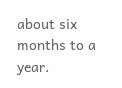about six months to a year.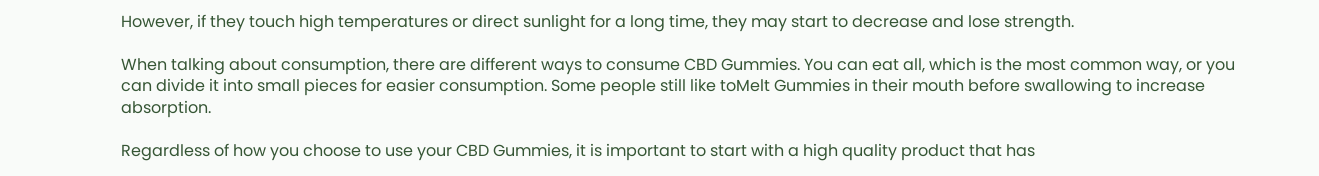However, if they touch high temperatures or direct sunlight for a long time, they may start to decrease and lose strength.

When talking about consumption, there are different ways to consume CBD Gummies. You can eat all, which is the most common way, or you can divide it into small pieces for easier consumption. Some people still like toMelt Gummies in their mouth before swallowing to increase absorption.

Regardless of how you choose to use your CBD Gummies, it is important to start with a high quality product that has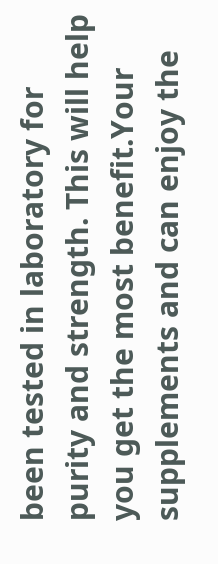been tested in laboratory for purity and strength. This will help you get the most benefit.Your supplements and can enjoy the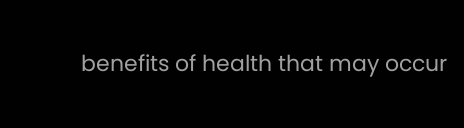benefits of health that may occur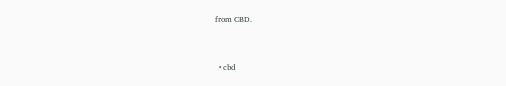from CBD.


  • cbd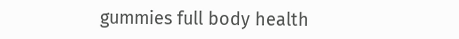gummies full body health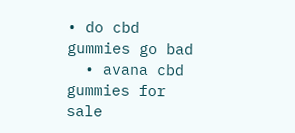• do cbd gummies go bad
  • avana cbd gummies for sale